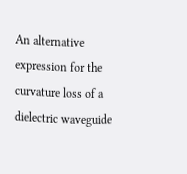An alternative expression for the curvature loss of a dielectric waveguide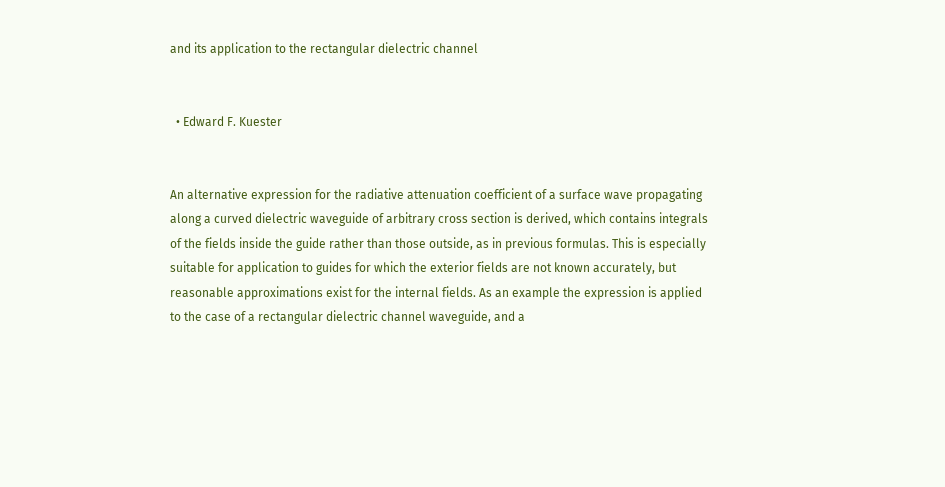and its application to the rectangular dielectric channel


  • Edward F. Kuester


An alternative expression for the radiative attenuation coefficient of a surface wave propagating along a curved dielectric waveguide of arbitrary cross section is derived, which contains integrals of the fields inside the guide rather than those outside, as in previous formulas. This is especially suitable for application to guides for which the exterior fields are not known accurately, but reasonable approximations exist for the internal fields. As an example the expression is applied to the case of a rectangular dielectric channel waveguide, and a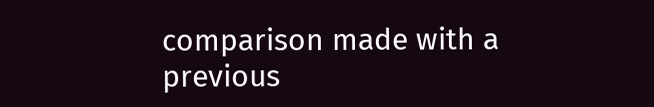comparison made with a previous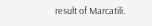result of Marcatili.